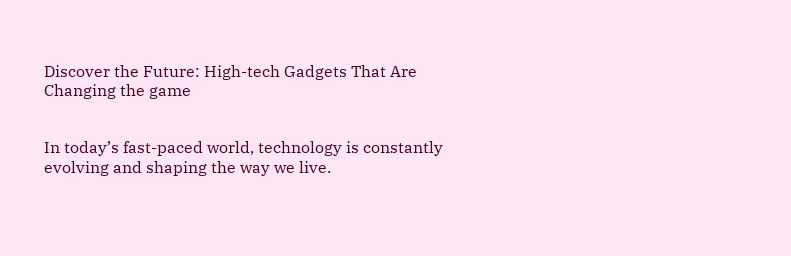Discover the Future: High-tech Gadgets That Are Changing the game


In today’s fast-paced world, technology is constantly evolving and shaping the way we live.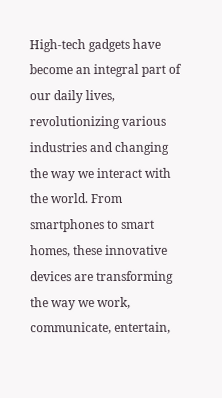High-tech gadgets have become an integral part of our daily lives, revolutionizing various industries and changing the way we interact with the world. From smartphones to smart homes, these innovative devices are transforming the way we work, communicate, entertain,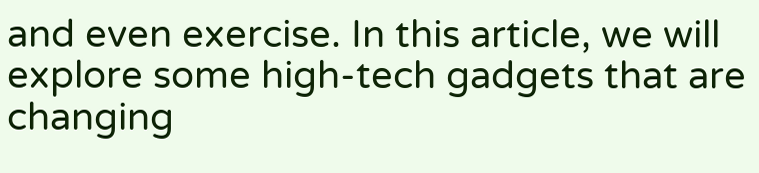and even exercise. In this article, we will explore some high-tech gadgets that are changing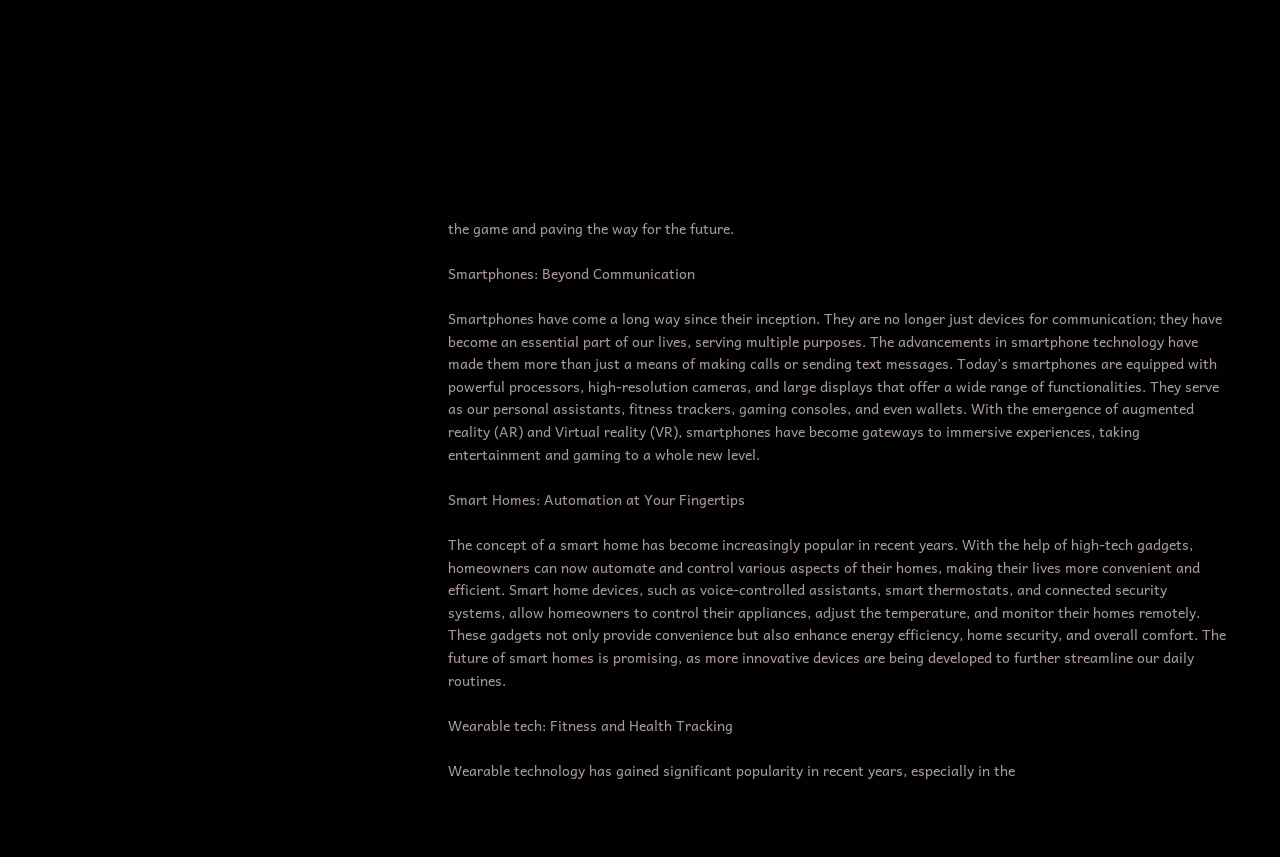the game and paving the way for the future.

Smartphones: Beyond Communication

Smartphones have come a long way since their inception. They are no longer just devices for communication; they have become an essential part of our lives, serving multiple purposes. The advancements in smartphone technology have made them more than just a means of making calls or sending text messages. Today’s smartphones are equipped with powerful processors, high-resolution cameras, and large displays that offer a wide range of functionalities. They serve as our personal assistants, fitness trackers, gaming consoles, and even wallets. With the emergence of augmented reality (AR) and Virtual reality (VR), smartphones have become gateways to immersive experiences, taking entertainment and gaming to a whole new level.

Smart Homes: Automation at Your Fingertips

The concept of a smart home has become increasingly popular in recent years. With the help of high-tech gadgets, homeowners can now automate and control various aspects of their homes, making their lives more convenient and efficient. Smart home devices, such as voice-controlled assistants, smart thermostats, and connected security systems, allow homeowners to control their appliances, adjust the temperature, and monitor their homes remotely. These gadgets not only provide convenience but also enhance energy efficiency, home security, and overall comfort. The future of smart homes is promising, as more innovative devices are being developed to further streamline our daily routines.

Wearable tech: Fitness and Health Tracking

Wearable technology has gained significant popularity in recent years, especially in the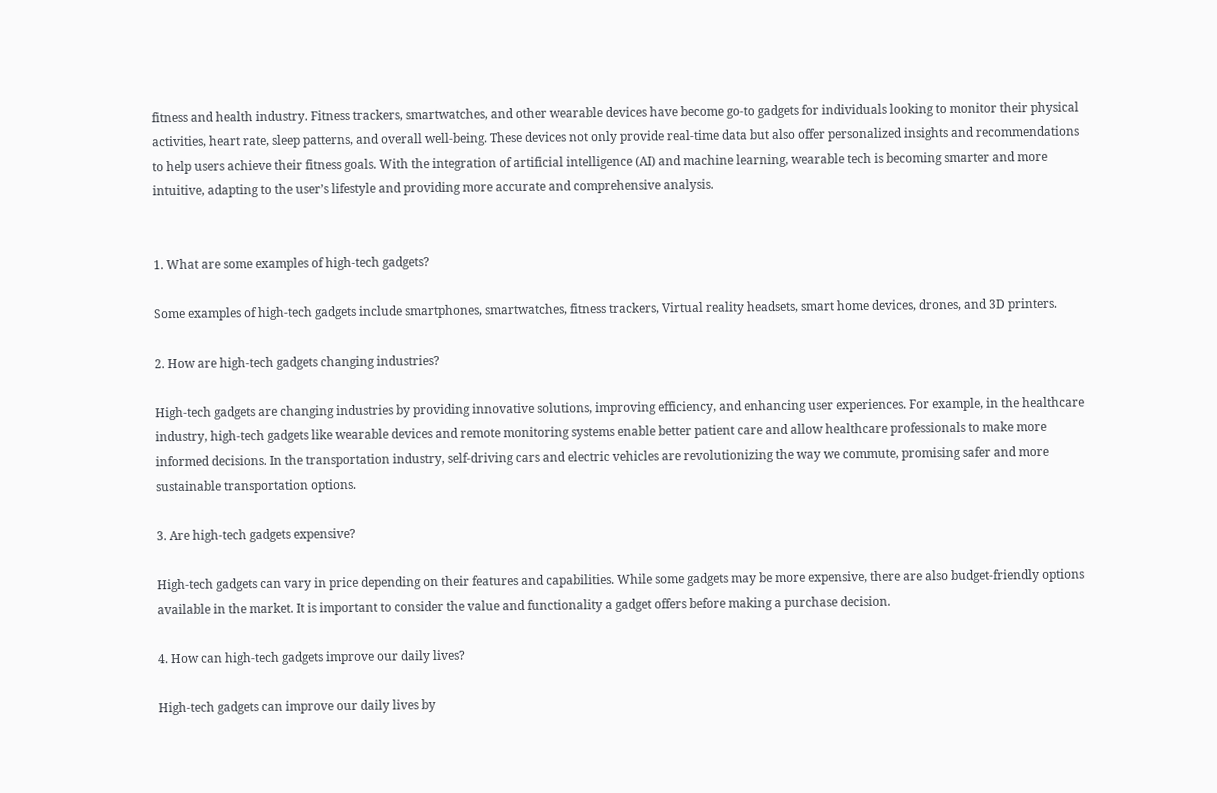fitness and health industry. Fitness trackers, smartwatches, and other wearable devices have become go-to gadgets for individuals looking to monitor their physical activities, heart rate, sleep patterns, and overall well-being. These devices not only provide real-time data but also offer personalized insights and recommendations to help users achieve their fitness goals. With the integration of artificial intelligence (AI) and machine learning, wearable tech is becoming smarter and more intuitive, adapting to the user’s lifestyle and providing more accurate and comprehensive analysis.


1. What are some examples of high-tech gadgets?

Some examples of high-tech gadgets include smartphones, smartwatches, fitness trackers, Virtual reality headsets, smart home devices, drones, and 3D printers.

2. How are high-tech gadgets changing industries?

High-tech gadgets are changing industries by providing innovative solutions, improving efficiency, and enhancing user experiences. For example, in the healthcare industry, high-tech gadgets like wearable devices and remote monitoring systems enable better patient care and allow healthcare professionals to make more informed decisions. In the transportation industry, self-driving cars and electric vehicles are revolutionizing the way we commute, promising safer and more sustainable transportation options.

3. Are high-tech gadgets expensive?

High-tech gadgets can vary in price depending on their features and capabilities. While some gadgets may be more expensive, there are also budget-friendly options available in the market. It is important to consider the value and functionality a gadget offers before making a purchase decision.

4. How can high-tech gadgets improve our daily lives?

High-tech gadgets can improve our daily lives by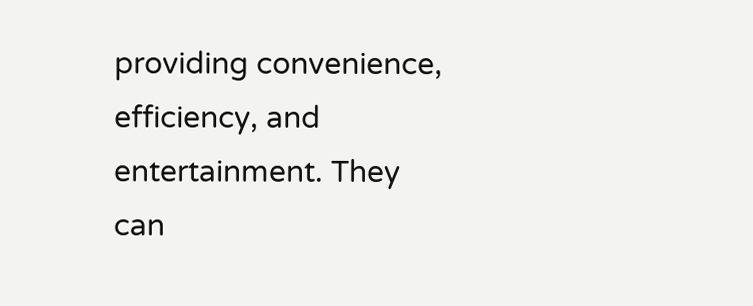providing convenience, efficiency, and entertainment. They can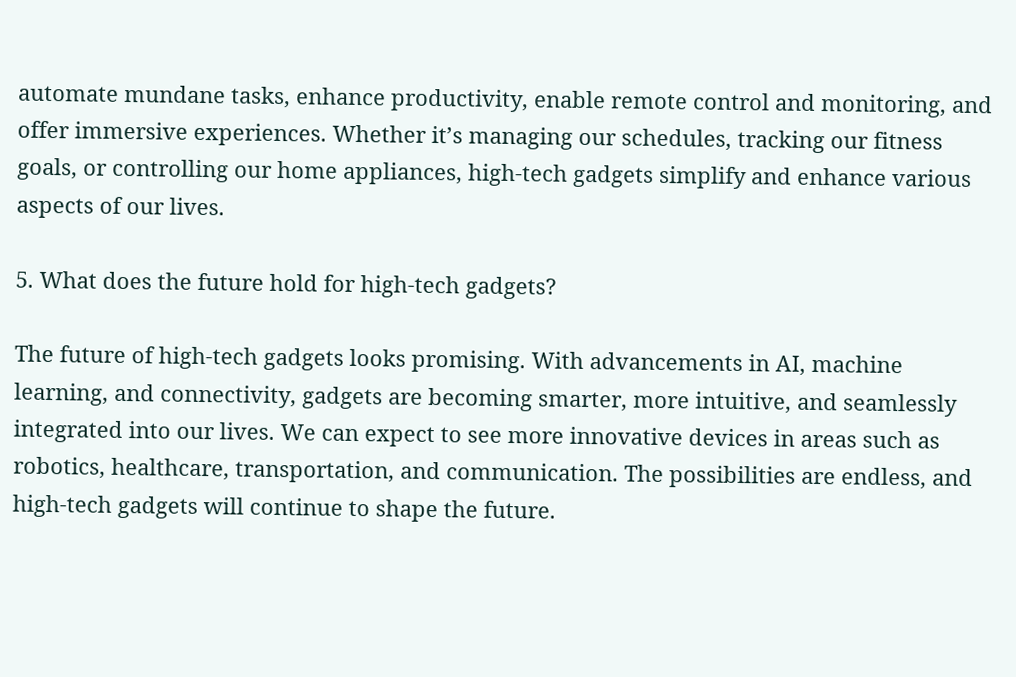automate mundane tasks, enhance productivity, enable remote control and monitoring, and offer immersive experiences. Whether it’s managing our schedules, tracking our fitness goals, or controlling our home appliances, high-tech gadgets simplify and enhance various aspects of our lives.

5. What does the future hold for high-tech gadgets?

The future of high-tech gadgets looks promising. With advancements in AI, machine learning, and connectivity, gadgets are becoming smarter, more intuitive, and seamlessly integrated into our lives. We can expect to see more innovative devices in areas such as robotics, healthcare, transportation, and communication. The possibilities are endless, and high-tech gadgets will continue to shape the future.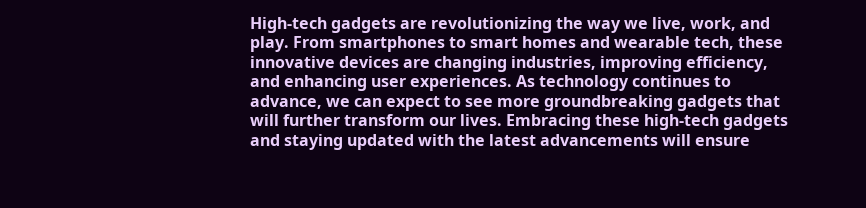High-tech gadgets are revolutionizing the way we live, work, and play. From smartphones to smart homes and wearable tech, these innovative devices are changing industries, improving efficiency, and enhancing user experiences. As technology continues to advance, we can expect to see more groundbreaking gadgets that will further transform our lives. Embracing these high-tech gadgets and staying updated with the latest advancements will ensure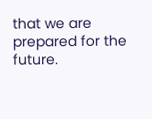that we are prepared for the future.